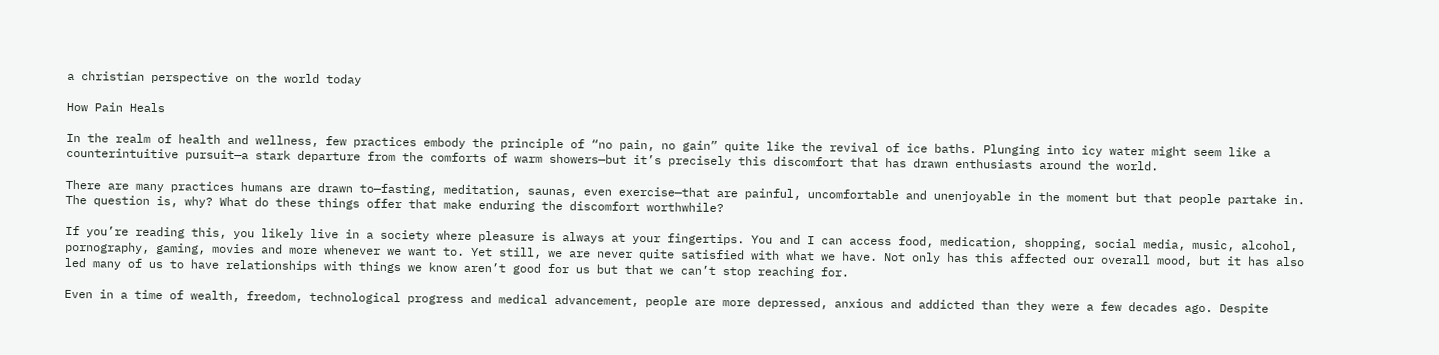a christian perspective on the world today

How Pain Heals

In the realm of health and wellness, few practices embody the principle of “no pain, no gain” quite like the revival of ice baths. Plunging into icy water might seem like a counterintuitive pursuit—a stark departure from the comforts of warm showers—but it’s precisely this discomfort that has drawn enthusiasts around the world.

There are many practices humans are drawn to—fasting, meditation, saunas, even exercise—that are painful, uncomfortable and unenjoyable in the moment but that people partake in. The question is, why? What do these things offer that make enduring the discomfort worthwhile?

If you’re reading this, you likely live in a society where pleasure is always at your fingertips. You and I can access food, medication, shopping, social media, music, alcohol, pornography, gaming, movies and more whenever we want to. Yet still, we are never quite satisfied with what we have. Not only has this affected our overall mood, but it has also led many of us to have relationships with things we know aren’t good for us but that we can’t stop reaching for.

Even in a time of wealth, freedom, technological progress and medical advancement, people are more depressed, anxious and addicted than they were a few decades ago. Despite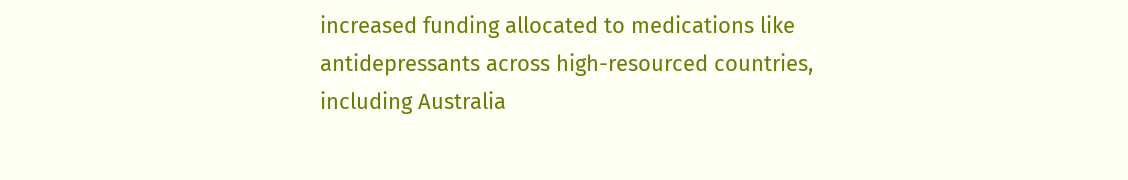increased funding allocated to medications like antidepressants across high-resourced countries, including Australia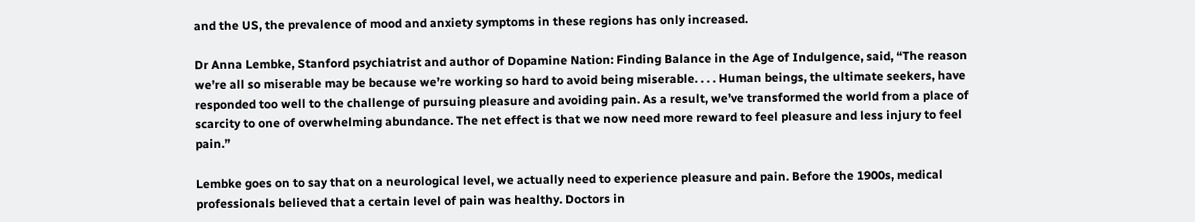and the US, the prevalence of mood and anxiety symptoms in these regions has only increased.

Dr Anna Lembke, Stanford psychiatrist and author of Dopamine Nation: Finding Balance in the Age of Indulgence, said, “The reason we’re all so miserable may be because we’re working so hard to avoid being miserable. . . . Human beings, the ultimate seekers, have responded too well to the challenge of pursuing pleasure and avoiding pain. As a result, we’ve transformed the world from a place of scarcity to one of overwhelming abundance. The net effect is that we now need more reward to feel pleasure and less injury to feel pain.”

Lembke goes on to say that on a neurological level, we actually need to experience pleasure and pain. Before the 1900s, medical professionals believed that a certain level of pain was healthy. Doctors in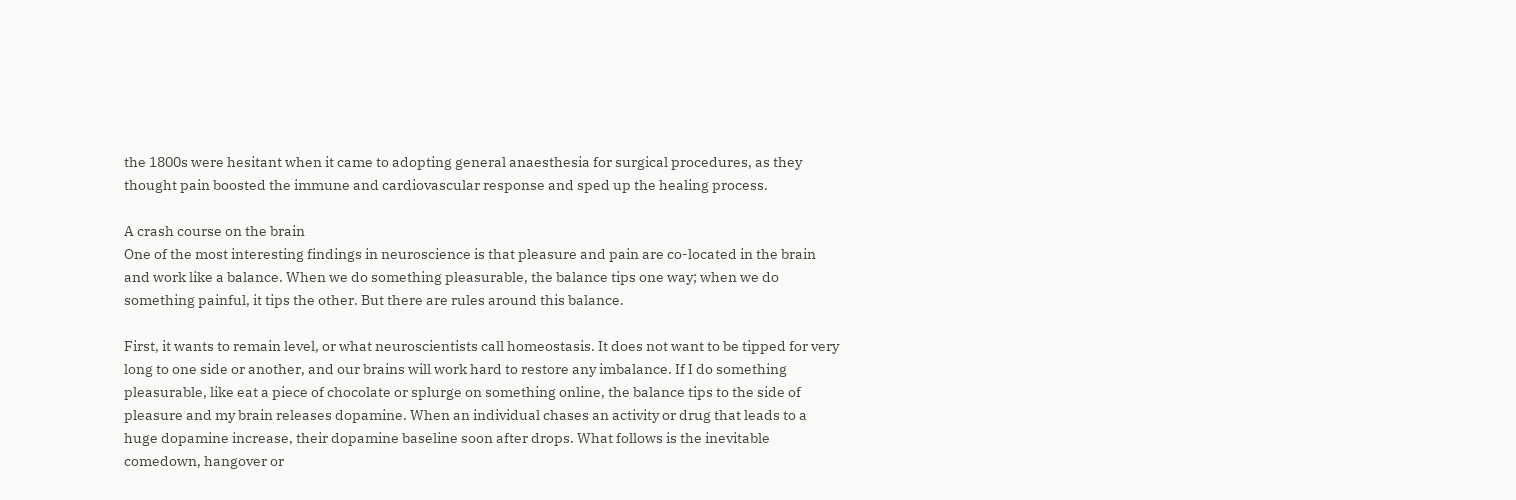the 1800s were hesitant when it came to adopting general anaesthesia for surgical procedures, as they thought pain boosted the immune and cardiovascular response and sped up the healing process.

A crash course on the brain
One of the most interesting findings in neuroscience is that pleasure and pain are co-located in the brain and work like a balance. When we do something pleasurable, the balance tips one way; when we do something painful, it tips the other. But there are rules around this balance.

First, it wants to remain level, or what neuroscientists call homeostasis. It does not want to be tipped for very long to one side or another, and our brains will work hard to restore any imbalance. If I do something pleasurable, like eat a piece of chocolate or splurge on something online, the balance tips to the side of pleasure and my brain releases dopamine. When an individual chases an activity or drug that leads to a huge dopamine increase, their dopamine baseline soon after drops. What follows is the inevitable comedown, hangover or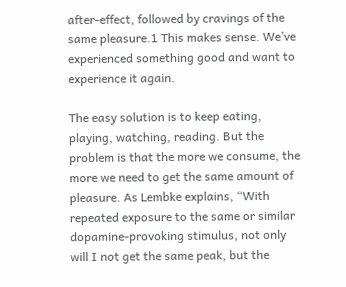after-effect, followed by cravings of the same pleasure.1 This makes sense. We’ve experienced something good and want to experience it again.

The easy solution is to keep eating, playing, watching, reading. But the problem is that the more we consume, the more we need to get the same amount of pleasure. As Lembke explains, “With repeated exposure to the same or similar dopamine-provoking stimulus, not only will I not get the same peak, but the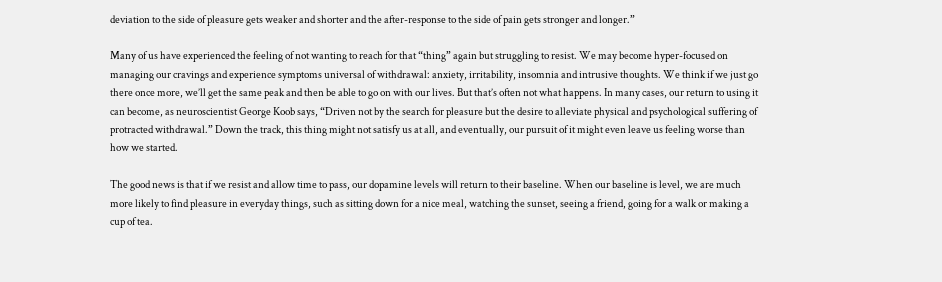deviation to the side of pleasure gets weaker and shorter and the after-response to the side of pain gets stronger and longer.”

Many of us have experienced the feeling of not wanting to reach for that “thing” again but struggling to resist. We may become hyper-focused on managing our cravings and experience symptoms universal of withdrawal: anxiety, irritability, insomnia and intrusive thoughts. We think if we just go there once more, we’ll get the same peak and then be able to go on with our lives. But that’s often not what happens. In many cases, our return to using it can become, as neuroscientist George Koob says, “Driven not by the search for pleasure but the desire to alleviate physical and psychological suffering of protracted withdrawal.” Down the track, this thing might not satisfy us at all, and eventually, our pursuit of it might even leave us feeling worse than how we started.

The good news is that if we resist and allow time to pass, our dopamine levels will return to their baseline. When our baseline is level, we are much more likely to find pleasure in everyday things, such as sitting down for a nice meal, watching the sunset, seeing a friend, going for a walk or making a cup of tea.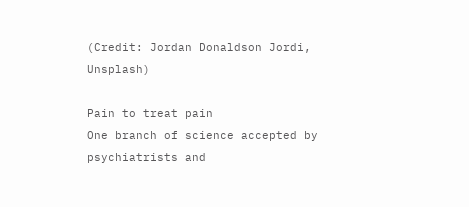(Credit: Jordan Donaldson Jordi, Unsplash)

Pain to treat pain
One branch of science accepted by psychiatrists and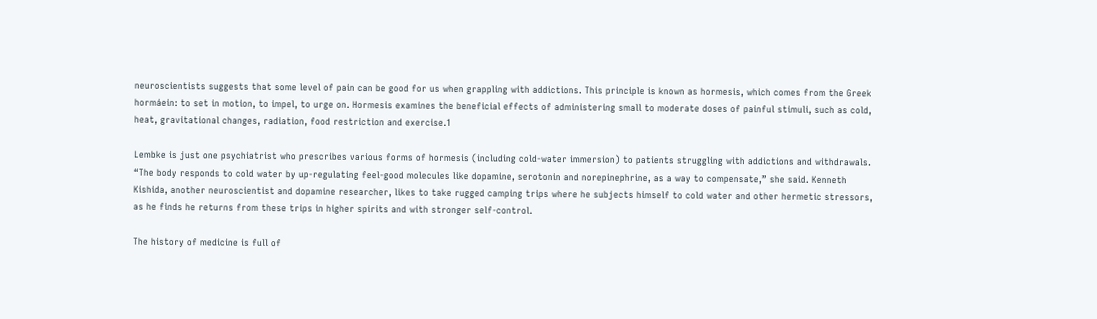neuroscientists suggests that some level of pain can be good for us when grappling with addictions. This principle is known as hormesis, which comes from the Greek hormáein: to set in motion, to impel, to urge on. Hormesis examines the beneficial effects of administering small to moderate doses of painful stimuli, such as cold, heat, gravitational changes, radiation, food restriction and exercise.1

Lembke is just one psychiatrist who prescribes various forms of hormesis (including cold-water immersion) to patients struggling with addictions and withdrawals. “The body responds to cold water by up-regulating feel-good molecules like dopamine, serotonin and norepinephrine, as a way to compensate,” she said. Kenneth Kishida, another neuroscientist and dopamine researcher, likes to take rugged camping trips where he subjects himself to cold water and other hermetic stressors, as he finds he returns from these trips in higher spirits and with stronger self-control.

The history of medicine is full of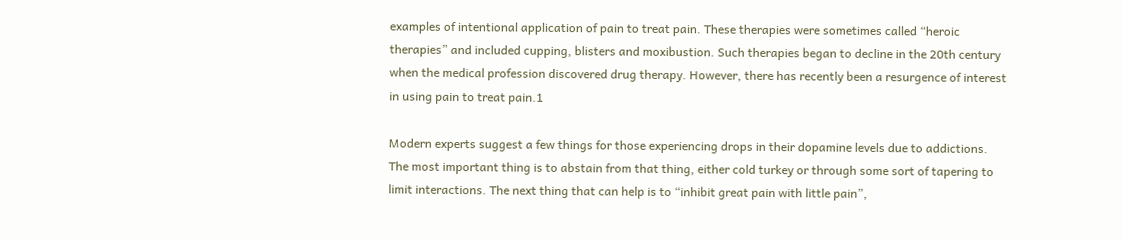examples of intentional application of pain to treat pain. These therapies were sometimes called “heroic therapies” and included cupping, blisters and moxibustion. Such therapies began to decline in the 20th century when the medical profession discovered drug therapy. However, there has recently been a resurgence of interest in using pain to treat pain.1

Modern experts suggest a few things for those experiencing drops in their dopamine levels due to addictions. The most important thing is to abstain from that thing, either cold turkey or through some sort of tapering to limit interactions. The next thing that can help is to “inhibit great pain with little pain”,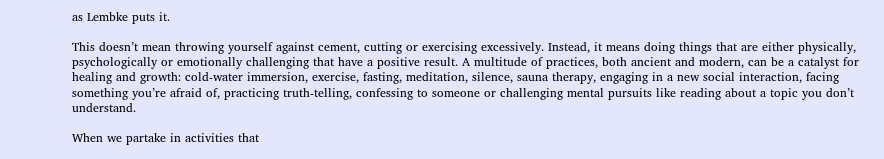as Lembke puts it.

This doesn’t mean throwing yourself against cement, cutting or exercising excessively. Instead, it means doing things that are either physically, psychologically or emotionally challenging that have a positive result. A multitude of practices, both ancient and modern, can be a catalyst for healing and growth: cold-water immersion, exercise, fasting, meditation, silence, sauna therapy, engaging in a new social interaction, facing something you’re afraid of, practicing truth-telling, confessing to someone or challenging mental pursuits like reading about a topic you don’t understand.

When we partake in activities that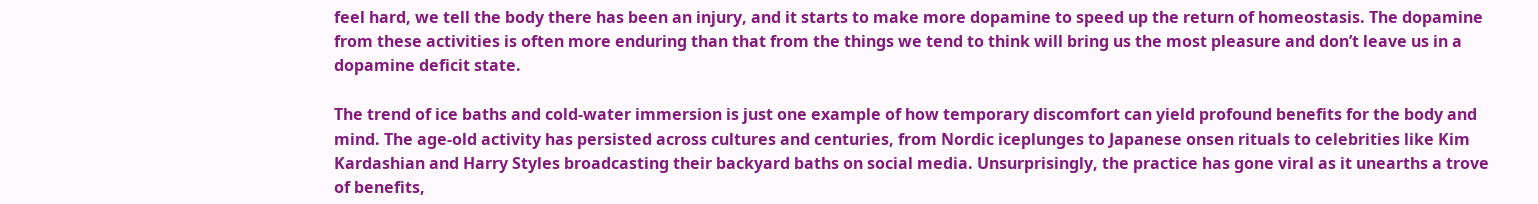feel hard, we tell the body there has been an injury, and it starts to make more dopamine to speed up the return of homeostasis. The dopamine from these activities is often more enduring than that from the things we tend to think will bring us the most pleasure and don’t leave us in a dopamine deficit state.

The trend of ice baths and cold-water immersion is just one example of how temporary discomfort can yield profound benefits for the body and mind. The age-old activity has persisted across cultures and centuries, from Nordic iceplunges to Japanese onsen rituals to celebrities like Kim Kardashian and Harry Styles broadcasting their backyard baths on social media. Unsurprisingly, the practice has gone viral as it unearths a trove of benefits,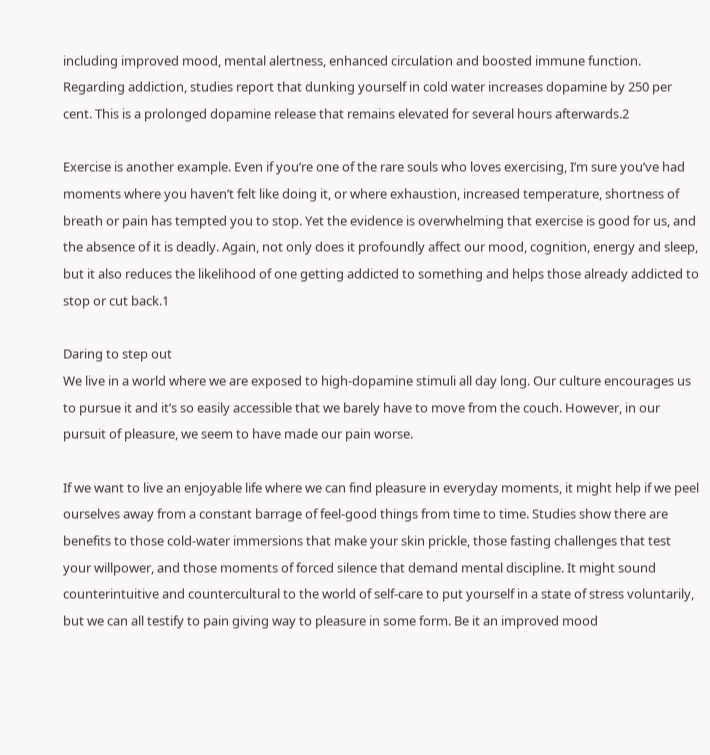including improved mood, mental alertness, enhanced circulation and boosted immune function. Regarding addiction, studies report that dunking yourself in cold water increases dopamine by 250 per cent. This is a prolonged dopamine release that remains elevated for several hours afterwards.2

Exercise is another example. Even if you’re one of the rare souls who loves exercising, I’m sure you’ve had moments where you haven’t felt like doing it, or where exhaustion, increased temperature, shortness of breath or pain has tempted you to stop. Yet the evidence is overwhelming that exercise is good for us, and the absence of it is deadly. Again, not only does it profoundly affect our mood, cognition, energy and sleep, but it also reduces the likelihood of one getting addicted to something and helps those already addicted to stop or cut back.1

Daring to step out
We live in a world where we are exposed to high-dopamine stimuli all day long. Our culture encourages us to pursue it and it’s so easily accessible that we barely have to move from the couch. However, in our pursuit of pleasure, we seem to have made our pain worse.

If we want to live an enjoyable life where we can find pleasure in everyday moments, it might help if we peel ourselves away from a constant barrage of feel-good things from time to time. Studies show there are benefits to those cold-water immersions that make your skin prickle, those fasting challenges that test your willpower, and those moments of forced silence that demand mental discipline. It might sound counterintuitive and countercultural to the world of self-care to put yourself in a state of stress voluntarily, but we can all testify to pain giving way to pleasure in some form. Be it an improved mood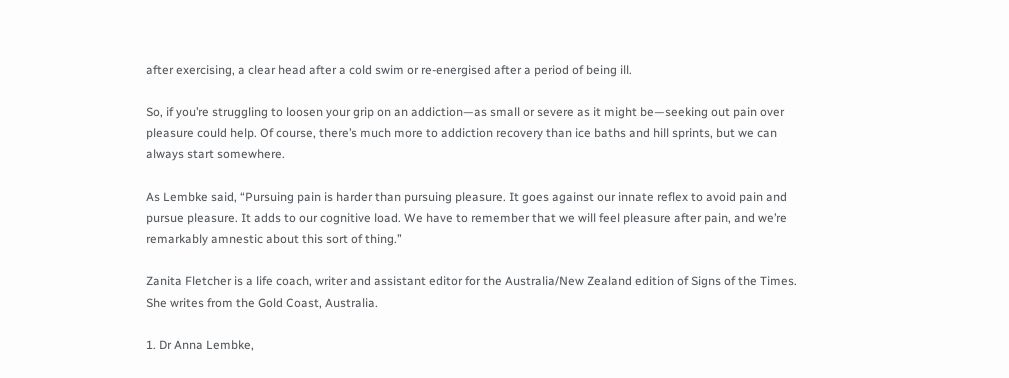after exercising, a clear head after a cold swim or re-energised after a period of being ill.

So, if you’re struggling to loosen your grip on an addiction—as small or severe as it might be—seeking out pain over pleasure could help. Of course, there’s much more to addiction recovery than ice baths and hill sprints, but we can always start somewhere.

As Lembke said, “Pursuing pain is harder than pursuing pleasure. It goes against our innate reflex to avoid pain and pursue pleasure. It adds to our cognitive load. We have to remember that we will feel pleasure after pain, and we’re remarkably amnestic about this sort of thing.”

Zanita Fletcher is a life coach, writer and assistant editor for the Australia/New Zealand edition of Signs of the Times. She writes from the Gold Coast, Australia.

1. Dr Anna Lembke,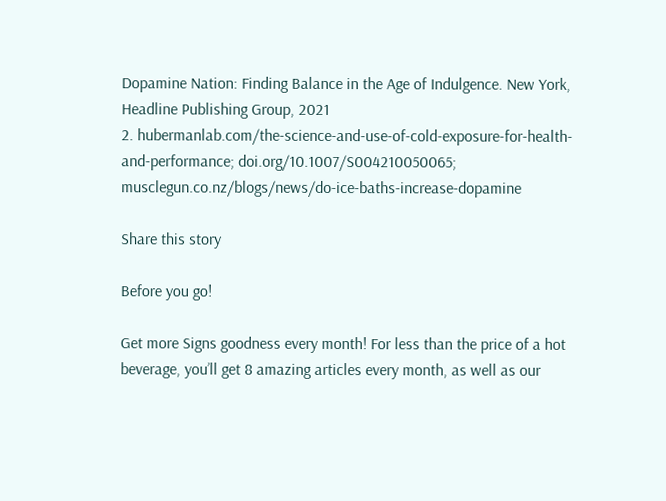Dopamine Nation: Finding Balance in the Age of Indulgence. New York, Headline Publishing Group, 2021
2. hubermanlab.com/the-science-and-use-of-cold-exposure-for-health-and-performance; doi.org/10.1007/S004210050065; musclegun.co.nz/blogs/news/do-ice-baths-increase-dopamine

Share this story

Before you go!

Get more Signs goodness every month! For less than the price of a hot beverage, you’ll get 8 amazing articles every month, as well as our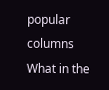popular columns What in the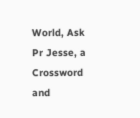World, Ask Pr Jesse, a Crossword and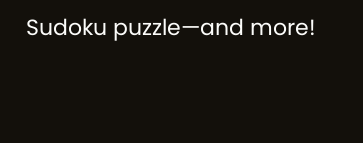Sudoku puzzle—and more!